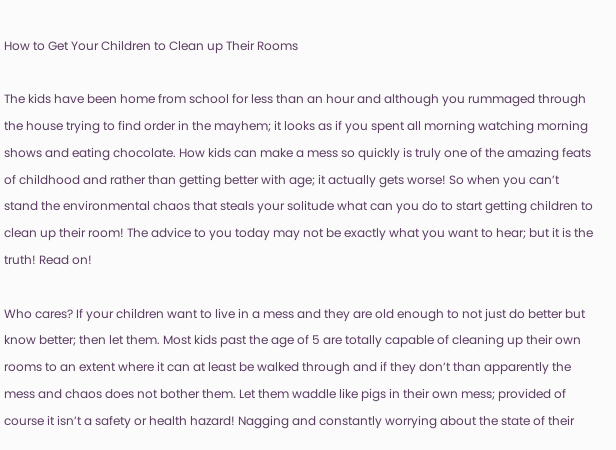How to Get Your Children to Clean up Their Rooms

The kids have been home from school for less than an hour and although you rummaged through the house trying to find order in the mayhem; it looks as if you spent all morning watching morning shows and eating chocolate. How kids can make a mess so quickly is truly one of the amazing feats of childhood and rather than getting better with age; it actually gets worse! So when you can’t stand the environmental chaos that steals your solitude what can you do to start getting children to clean up their room! The advice to you today may not be exactly what you want to hear; but it is the truth! Read on!

Who cares? If your children want to live in a mess and they are old enough to not just do better but know better; then let them. Most kids past the age of 5 are totally capable of cleaning up their own rooms to an extent where it can at least be walked through and if they don’t than apparently the mess and chaos does not bother them. Let them waddle like pigs in their own mess; provided of course it isn’t a safety or health hazard! Nagging and constantly worrying about the state of their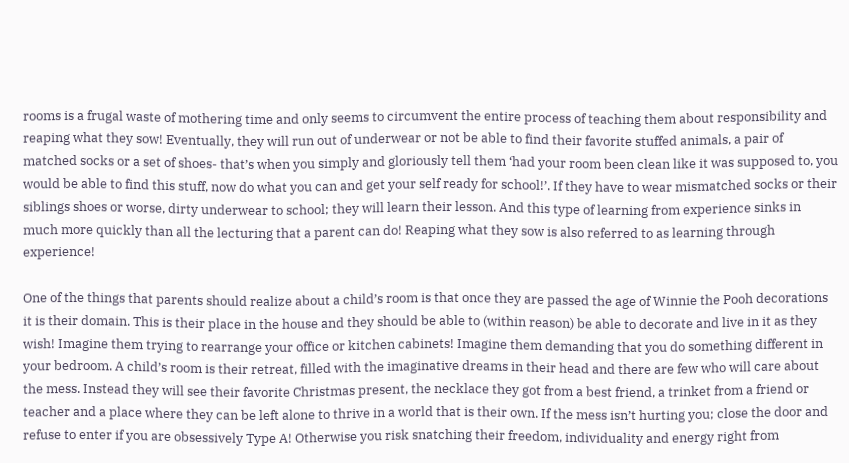rooms is a frugal waste of mothering time and only seems to circumvent the entire process of teaching them about responsibility and reaping what they sow! Eventually, they will run out of underwear or not be able to find their favorite stuffed animals, a pair of matched socks or a set of shoes- that’s when you simply and gloriously tell them ‘had your room been clean like it was supposed to, you would be able to find this stuff, now do what you can and get your self ready for school!’. If they have to wear mismatched socks or their siblings shoes or worse, dirty underwear to school; they will learn their lesson. And this type of learning from experience sinks in much more quickly than all the lecturing that a parent can do! Reaping what they sow is also referred to as learning through experience!

One of the things that parents should realize about a child’s room is that once they are passed the age of Winnie the Pooh decorations it is their domain. This is their place in the house and they should be able to (within reason) be able to decorate and live in it as they wish! Imagine them trying to rearrange your office or kitchen cabinets! Imagine them demanding that you do something different in your bedroom. A child’s room is their retreat, filled with the imaginative dreams in their head and there are few who will care about the mess. Instead they will see their favorite Christmas present, the necklace they got from a best friend, a trinket from a friend or teacher and a place where they can be left alone to thrive in a world that is their own. If the mess isn’t hurting you; close the door and refuse to enter if you are obsessively Type A! Otherwise you risk snatching their freedom, individuality and energy right from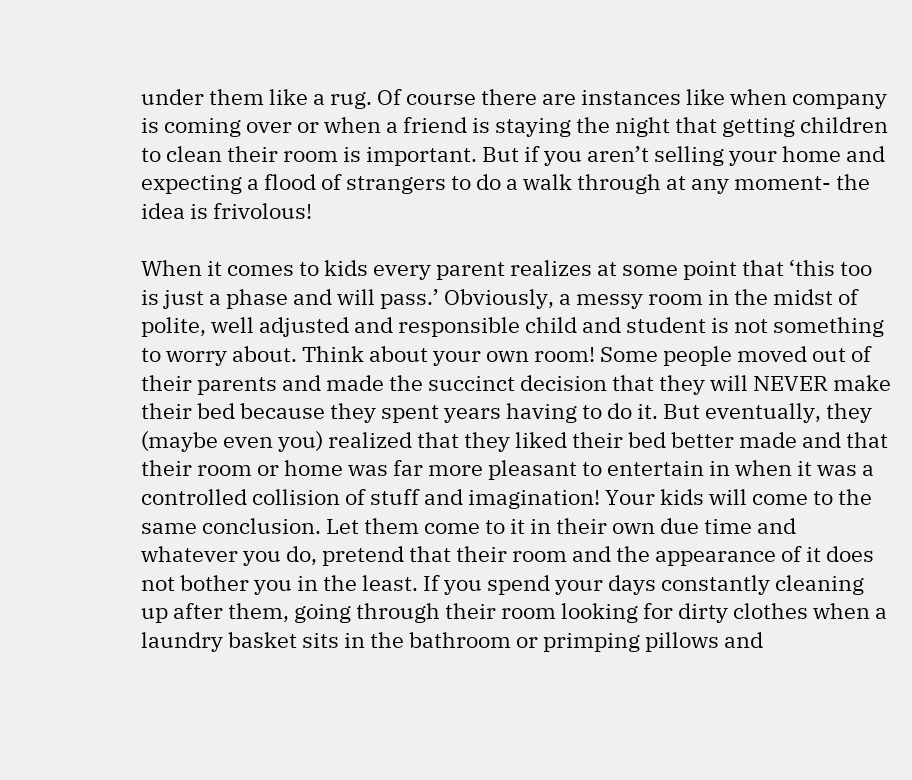under them like a rug. Of course there are instances like when company is coming over or when a friend is staying the night that getting children to clean their room is important. But if you aren’t selling your home and expecting a flood of strangers to do a walk through at any moment- the idea is frivolous!

When it comes to kids every parent realizes at some point that ‘this too is just a phase and will pass.’ Obviously, a messy room in the midst of polite, well adjusted and responsible child and student is not something to worry about. Think about your own room! Some people moved out of their parents and made the succinct decision that they will NEVER make their bed because they spent years having to do it. But eventually, they (maybe even you) realized that they liked their bed better made and that their room or home was far more pleasant to entertain in when it was a controlled collision of stuff and imagination! Your kids will come to the same conclusion. Let them come to it in their own due time and whatever you do, pretend that their room and the appearance of it does not bother you in the least. If you spend your days constantly cleaning up after them, going through their room looking for dirty clothes when a laundry basket sits in the bathroom or primping pillows and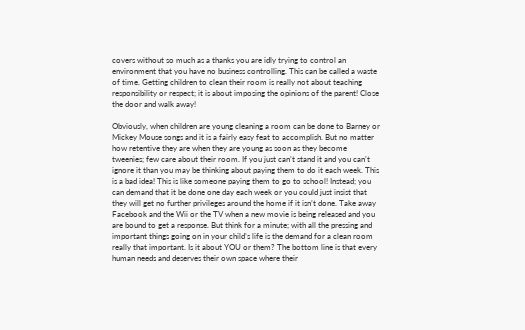covers without so much as a thanks you are idly trying to control an environment that you have no business controlling. This can be called a waste of time. Getting children to clean their room is really not about teaching responsibility or respect; it is about imposing the opinions of the parent! Close the door and walk away!

Obviously, when children are young cleaning a room can be done to Barney or Mickey Mouse songs and it is a fairly easy feat to accomplish. But no matter how retentive they are when they are young as soon as they become tweenies; few care about their room. If you just can’t stand it and you can’t ignore it than you may be thinking about paying them to do it each week. This is a bad idea! This is like someone paying them to go to school! Instead; you can demand that it be done one day each week or you could just insist that they will get no further privileges around the home if it isn’t done. Take away Facebook and the Wii or the TV when a new movie is being released and you are bound to get a response. But think for a minute; with all the pressing and important things going on in your child’s life is the demand for a clean room really that important. Is it about YOU or them? The bottom line is that every human needs and deserves their own space where their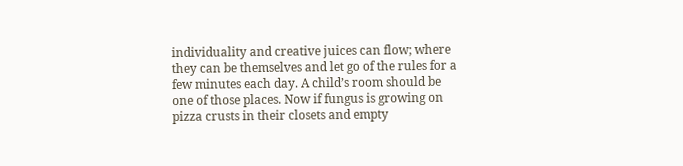individuality and creative juices can flow; where they can be themselves and let go of the rules for a few minutes each day. A child’s room should be one of those places. Now if fungus is growing on pizza crusts in their closets and empty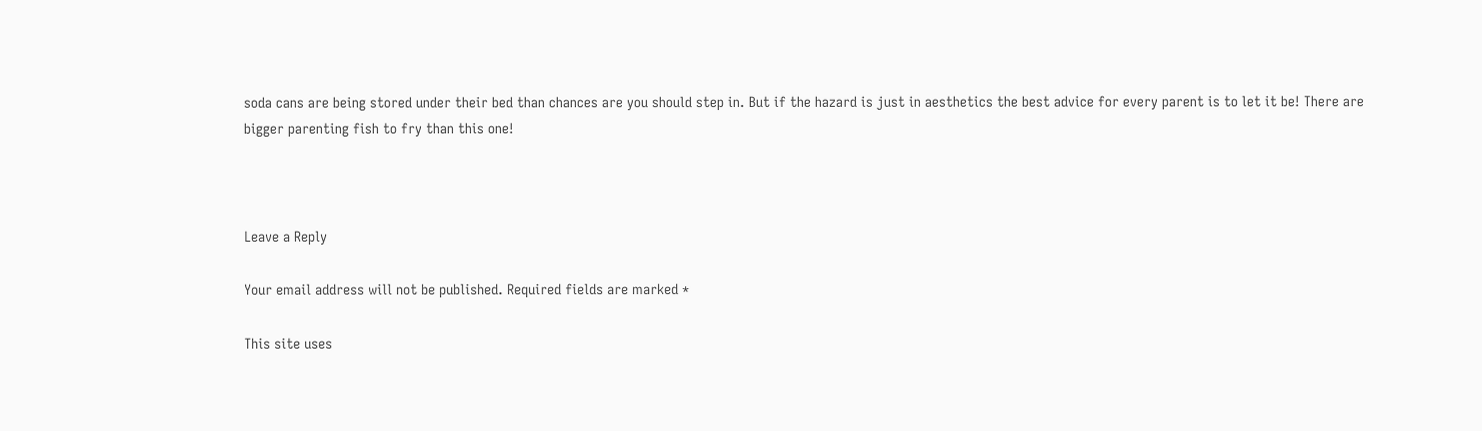soda cans are being stored under their bed than chances are you should step in. But if the hazard is just in aesthetics the best advice for every parent is to let it be! There are bigger parenting fish to fry than this one!



Leave a Reply

Your email address will not be published. Required fields are marked *

This site uses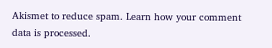Akismet to reduce spam. Learn how your comment data is processed.